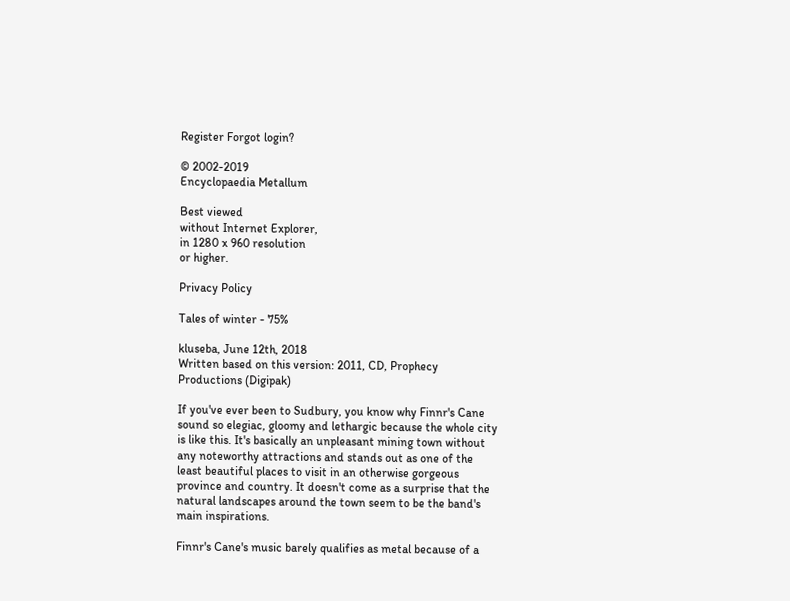Register Forgot login?

© 2002-2019
Encyclopaedia Metallum

Best viewed
without Internet Explorer,
in 1280 x 960 resolution
or higher.

Privacy Policy

Tales of winter - 75%

kluseba, June 12th, 2018
Written based on this version: 2011, CD, Prophecy Productions (Digipak)

If you've ever been to Sudbury, you know why Finnr's Cane sound so elegiac, gloomy and lethargic because the whole city is like this. It's basically an unpleasant mining town without any noteworthy attractions and stands out as one of the least beautiful places to visit in an otherwise gorgeous province and country. It doesn't come as a surprise that the natural landscapes around the town seem to be the band's main inspirations.

Finnr's Cane's music barely qualifies as metal because of a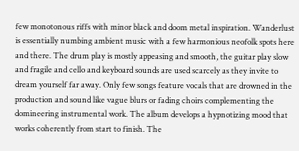few monotonous riffs with minor black and doom metal inspiration. Wanderlust is essentially numbing ambient music with a few harmonious neofolk spots here and there. The drum play is mostly appeasing and smooth, the guitar play slow and fragile and cello and keyboard sounds are used scarcely as they invite to dream yourself far away. Only few songs feature vocals that are drowned in the production and sound like vague blurs or fading choirs complementing the domineering instrumental work. The album develops a hypnotizing mood that works coherently from start to finish. The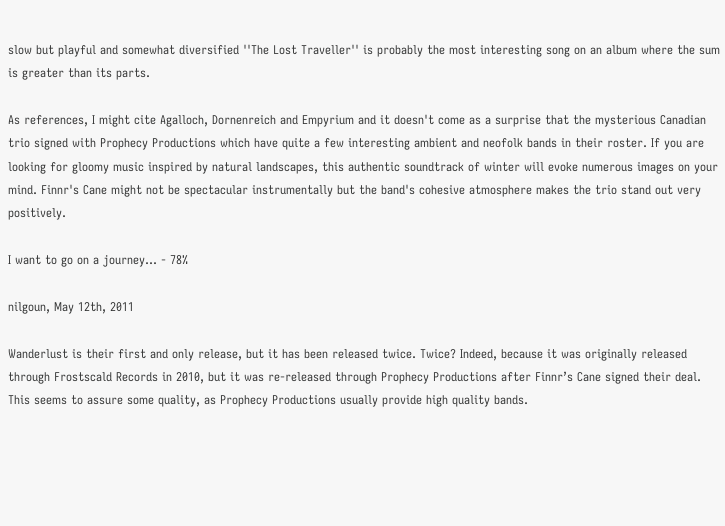slow but playful and somewhat diversified ''The Lost Traveller'' is probably the most interesting song on an album where the sum is greater than its parts.

As references, I might cite Agalloch, Dornenreich and Empyrium and it doesn't come as a surprise that the mysterious Canadian trio signed with Prophecy Productions which have quite a few interesting ambient and neofolk bands in their roster. If you are looking for gloomy music inspired by natural landscapes, this authentic soundtrack of winter will evoke numerous images on your mind. Finnr's Cane might not be spectacular instrumentally but the band's cohesive atmosphere makes the trio stand out very positively.

I want to go on a journey... - 78%

nilgoun, May 12th, 2011

Wanderlust is their first and only release, but it has been released twice. Twice? Indeed, because it was originally released through Frostscald Records in 2010, but it was re-released through Prophecy Productions after Finnr’s Cane signed their deal. This seems to assure some quality, as Prophecy Productions usually provide high quality bands.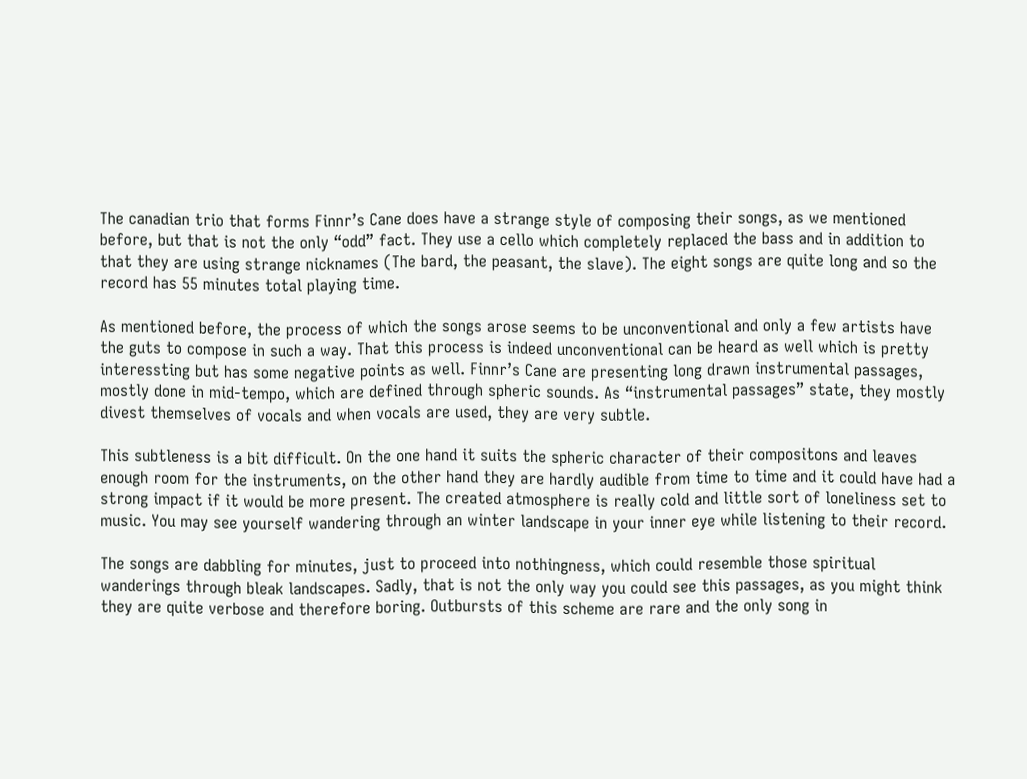The canadian trio that forms Finnr’s Cane does have a strange style of composing their songs, as we mentioned before, but that is not the only “odd” fact. They use a cello which completely replaced the bass and in addition to that they are using strange nicknames (The bard, the peasant, the slave). The eight songs are quite long and so the record has 55 minutes total playing time.

As mentioned before, the process of which the songs arose seems to be unconventional and only a few artists have the guts to compose in such a way. That this process is indeed unconventional can be heard as well which is pretty interessting but has some negative points as well. Finnr’s Cane are presenting long drawn instrumental passages, mostly done in mid-tempo, which are defined through spheric sounds. As “instrumental passages” state, they mostly divest themselves of vocals and when vocals are used, they are very subtle.

This subtleness is a bit difficult. On the one hand it suits the spheric character of their compositons and leaves enough room for the instruments, on the other hand they are hardly audible from time to time and it could have had a strong impact if it would be more present. The created atmosphere is really cold and little sort of loneliness set to music. You may see yourself wandering through an winter landscape in your inner eye while listening to their record.

The songs are dabbling for minutes, just to proceed into nothingness, which could resemble those spiritual wanderings through bleak landscapes. Sadly, that is not the only way you could see this passages, as you might think they are quite verbose and therefore boring. Outbursts of this scheme are rare and the only song in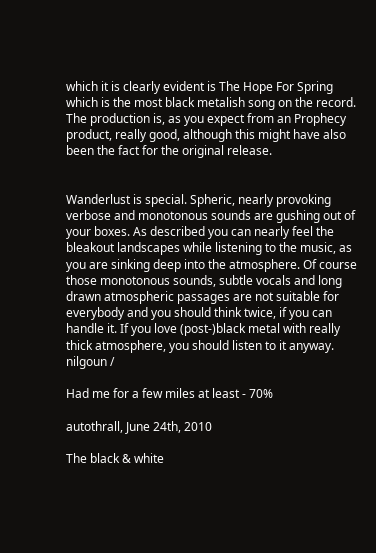which it is clearly evident is The Hope For Spring which is the most black metalish song on the record. The production is, as you expect from an Prophecy product, really good, although this might have also been the fact for the original release.


Wanderlust is special. Spheric, nearly provoking verbose and monotonous sounds are gushing out of your boxes. As described you can nearly feel the bleakout landscapes while listening to the music, as you are sinking deep into the atmosphere. Of course those monotonous sounds, subtle vocals and long drawn atmospheric passages are not suitable for everybody and you should think twice, if you can handle it. If you love (post-)black metal with really thick atmosphere, you should listen to it anyway.
nilgoun /

Had me for a few miles at least - 70%

autothrall, June 24th, 2010

The black & white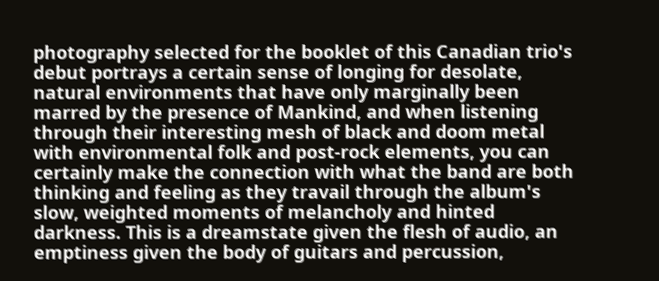photography selected for the booklet of this Canadian trio's debut portrays a certain sense of longing for desolate, natural environments that have only marginally been marred by the presence of Mankind, and when listening through their interesting mesh of black and doom metal with environmental folk and post-rock elements, you can certainly make the connection with what the band are both thinking and feeling as they travail through the album's slow, weighted moments of melancholy and hinted darkness. This is a dreamstate given the flesh of audio, an emptiness given the body of guitars and percussion,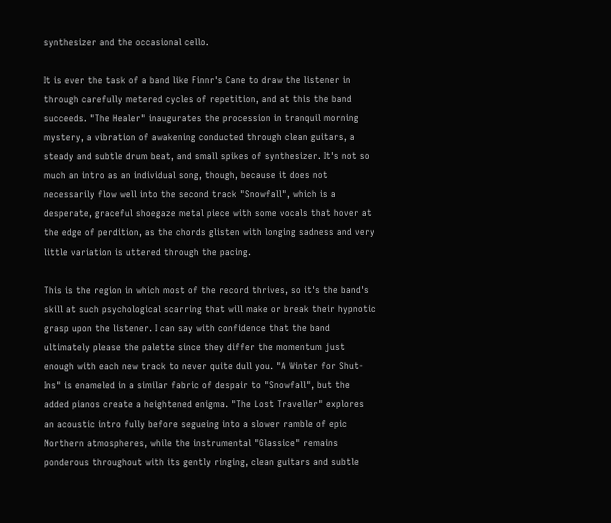synthesizer and the occasional cello.

It is ever the task of a band like Finnr's Cane to draw the listener in through carefully metered cycles of repetition, and at this the band succeeds. "The Healer" inaugurates the procession in tranquil morning mystery, a vibration of awakening conducted through clean guitars, a steady and subtle drum beat, and small spikes of synthesizer. It's not so much an intro as an individual song, though, because it does not necessarily flow well into the second track "Snowfall", which is a desperate, graceful shoegaze metal piece with some vocals that hover at the edge of perdition, as the chords glisten with longing sadness and very little variation is uttered through the pacing.

This is the region in which most of the record thrives, so it's the band's skill at such psychological scarring that will make or break their hypnotic grasp upon the listener. I can say with confidence that the band ultimately please the palette since they differ the momentum just enough with each new track to never quite dull you. "A Winter for Shut-Ins" is enameled in a similar fabric of despair to "Snowfall", but the added pianos create a heightened enigma. "The Lost Traveller" explores an acoustic intro fully before segueing into a slower ramble of epic Northern atmospheres, while the instrumental "Glassice" remains ponderous throughout with its gently ringing, clean guitars and subtle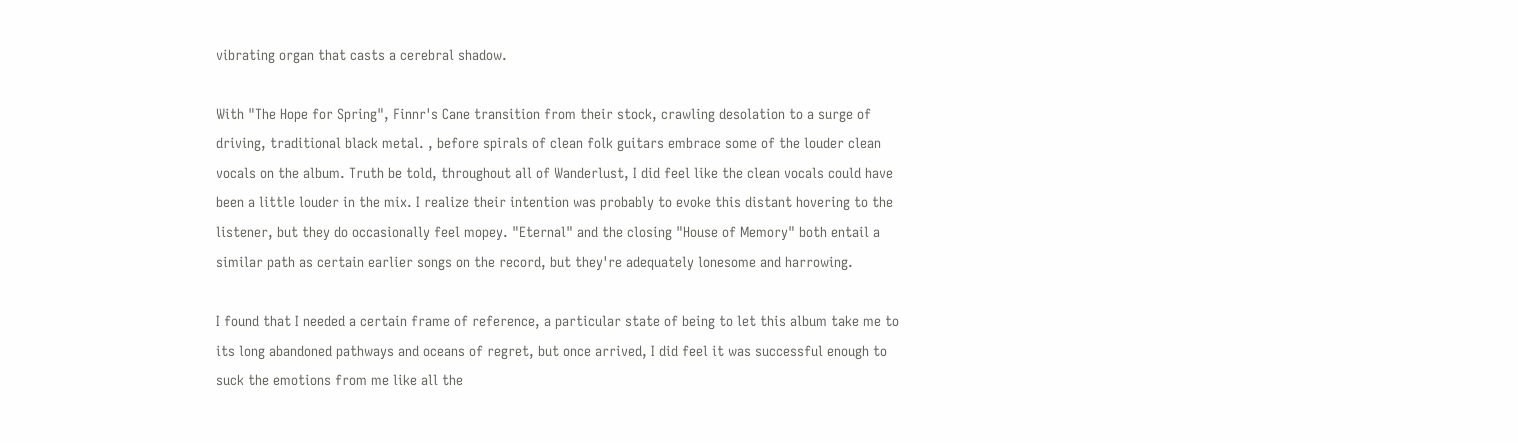vibrating organ that casts a cerebral shadow.

With "The Hope for Spring", Finnr's Cane transition from their stock, crawling desolation to a surge of driving, traditional black metal. , before spirals of clean folk guitars embrace some of the louder clean vocals on the album. Truth be told, throughout all of Wanderlust, I did feel like the clean vocals could have been a little louder in the mix. I realize their intention was probably to evoke this distant hovering to the listener, but they do occasionally feel mopey. "Eternal" and the closing "House of Memory" both entail a similar path as certain earlier songs on the record, but they're adequately lonesome and harrowing.

I found that I needed a certain frame of reference, a particular state of being to let this album take me to its long abandoned pathways and oceans of regret, but once arrived, I did feel it was successful enough to suck the emotions from me like all the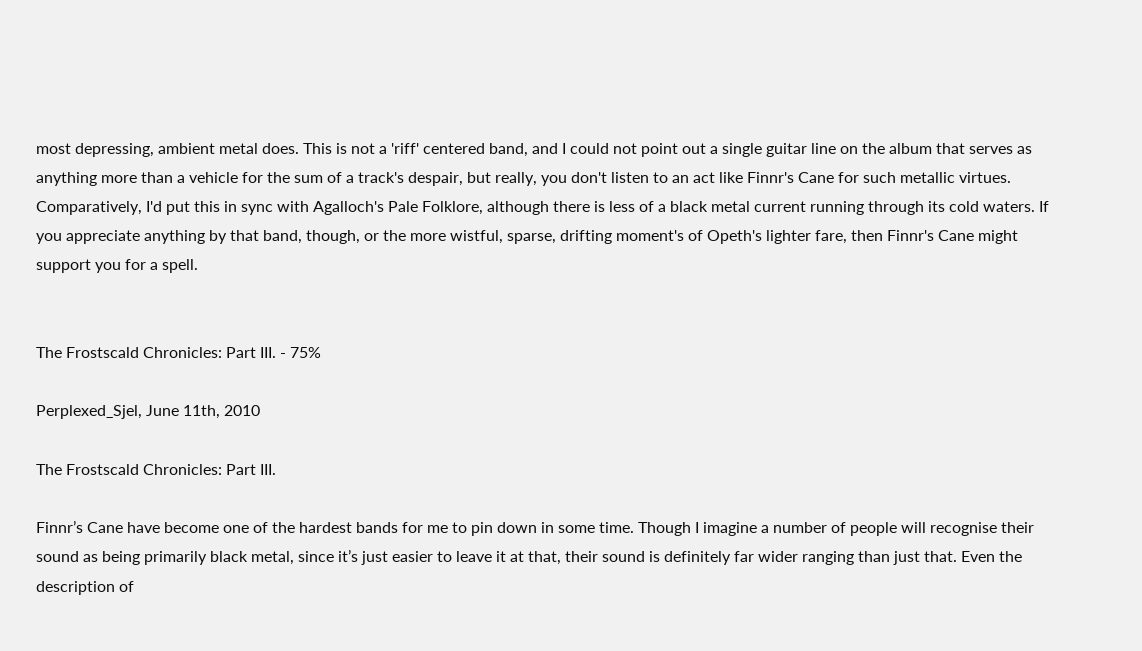most depressing, ambient metal does. This is not a 'riff' centered band, and I could not point out a single guitar line on the album that serves as anything more than a vehicle for the sum of a track's despair, but really, you don't listen to an act like Finnr's Cane for such metallic virtues. Comparatively, I'd put this in sync with Agalloch's Pale Folklore, although there is less of a black metal current running through its cold waters. If you appreciate anything by that band, though, or the more wistful, sparse, drifting moment's of Opeth's lighter fare, then Finnr's Cane might support you for a spell.


The Frostscald Chronicles: Part III. - 75%

Perplexed_Sjel, June 11th, 2010

The Frostscald Chronicles: Part III.

Finnr’s Cane have become one of the hardest bands for me to pin down in some time. Though I imagine a number of people will recognise their sound as being primarily black metal, since it’s just easier to leave it at that, their sound is definitely far wider ranging than just that. Even the description of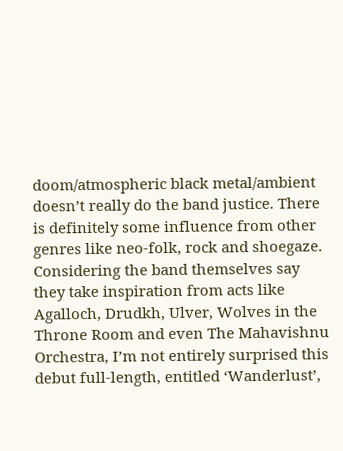doom/atmospheric black metal/ambient doesn’t really do the band justice. There is definitely some influence from other genres like neo-folk, rock and shoegaze. Considering the band themselves say they take inspiration from acts like Agalloch, Drudkh, Ulver, Wolves in the Throne Room and even The Mahavishnu Orchestra, I’m not entirely surprised this debut full-length, entitled ‘Wanderlust’,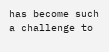has become such a challenge to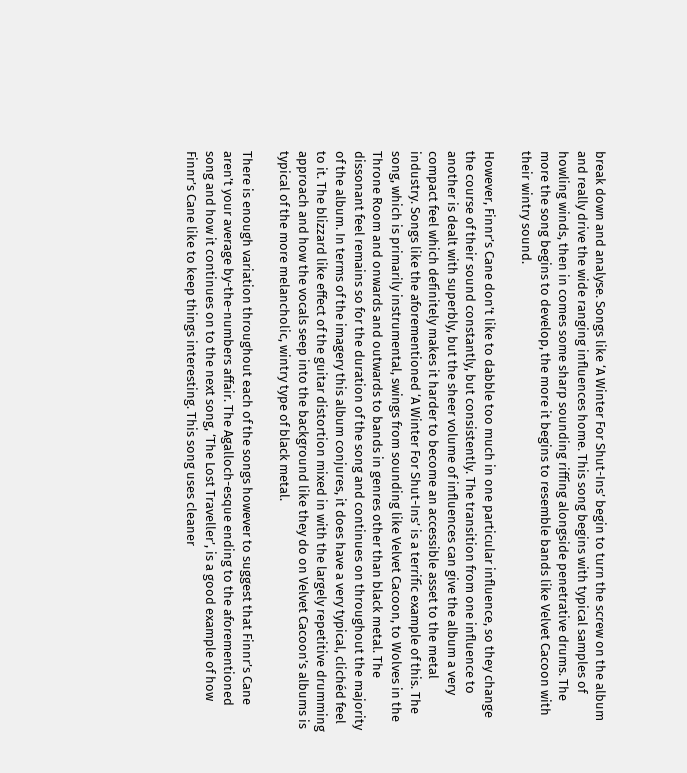break down and analyse. Songs like ‘A Winter For Shut-Ins’ begin to turn the screw on the album and really drive the wide ranging influences home. This song begins with typical samples of howling winds, then in comes some sharp sounding riffing alongside penetrative drums. The more the song begins to develop, the more it begins to resemble bands like Velvet Cacoon with their wintry sound.

However, Finnr’s Cane don’t like to dabble too much in one particular influence, so they change the course of their sound constantly, but consistently. The transition from one influence to another is dealt with superbly, but the sheer volume of influences can give the album a very compact feel which definitely makes it harder to become an accessible asset to the metal industry. Songs like the aforementioned ‘A Winter For Shut-Ins’ is a terrific example of this. The song, which is primarily instrumental, swings from sounding like Velvet Cacoon, to Wolves in the Throne Room and onwards and outwards to bands in genres other than black metal. The dissonant feel remains so for the duration of the song and continues on throughout the majority of the album. In terms of the imagery this album conjures, it does have a very typical, clichéd feel to it. The blizzard like effect of the guitar distortion mixed in with the largely repetitive drumming approach and how the vocals seep into the background like they do on Velvet Cacoon’s albums is typical of the more melancholic, wintry type of black metal.

There is enough variation throughout each of the songs however to suggest that Finnr’s Cane aren’t your average by-the-numbers affair. The Agalloch-esque ending to the aforementioned song and how it continues on to the next song, ‘The Lost Traveller’, is a good example of how Finnr’s Cane like to keep things interesting. This song uses cleaner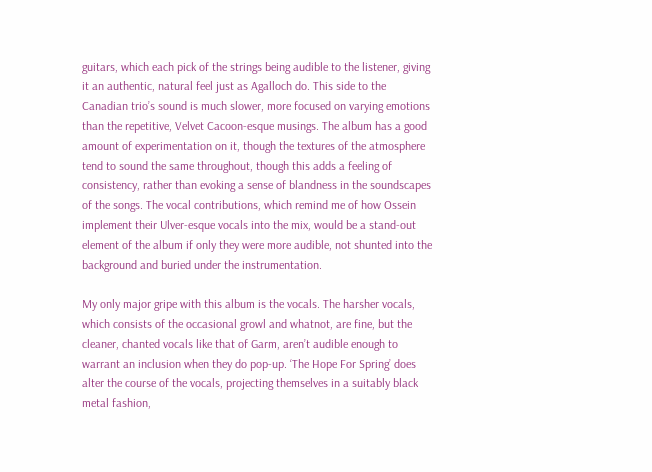guitars, which each pick of the strings being audible to the listener, giving it an authentic, natural feel just as Agalloch do. This side to the Canadian trio’s sound is much slower, more focused on varying emotions than the repetitive, Velvet Cacoon-esque musings. The album has a good amount of experimentation on it, though the textures of the atmosphere tend to sound the same throughout, though this adds a feeling of consistency, rather than evoking a sense of blandness in the soundscapes of the songs. The vocal contributions, which remind me of how Ossein implement their Ulver-esque vocals into the mix, would be a stand-out element of the album if only they were more audible, not shunted into the background and buried under the instrumentation.

My only major gripe with this album is the vocals. The harsher vocals, which consists of the occasional growl and whatnot, are fine, but the cleaner, chanted vocals like that of Garm, aren’t audible enough to warrant an inclusion when they do pop-up. ‘The Hope For Spring’ does alter the course of the vocals, projecting themselves in a suitably black metal fashion,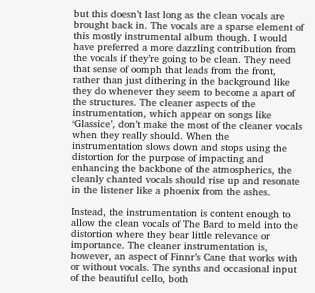but this doesn’t last long as the clean vocals are brought back in. The vocals are a sparse element of this mostly instrumental album though. I would have preferred a more dazzling contribution from the vocals if they’re going to be clean. They need that sense of oomph that leads from the front, rather than just dithering in the background like they do whenever they seem to become a apart of the structures. The cleaner aspects of the instrumentation, which appear on songs like ‘Glassice’, don’t make the most of the cleaner vocals when they really should. When the instrumentation slows down and stops using the distortion for the purpose of impacting and enhancing the backbone of the atmospherics, the cleanly chanted vocals should rise up and resonate in the listener like a phoenix from the ashes.

Instead, the instrumentation is content enough to allow the clean vocals of The Bard to meld into the distortion where they bear little relevance or importance. The cleaner instrumentation is, however, an aspect of Finnr’s Cane that works with or without vocals. The synths and occasional input of the beautiful cello, both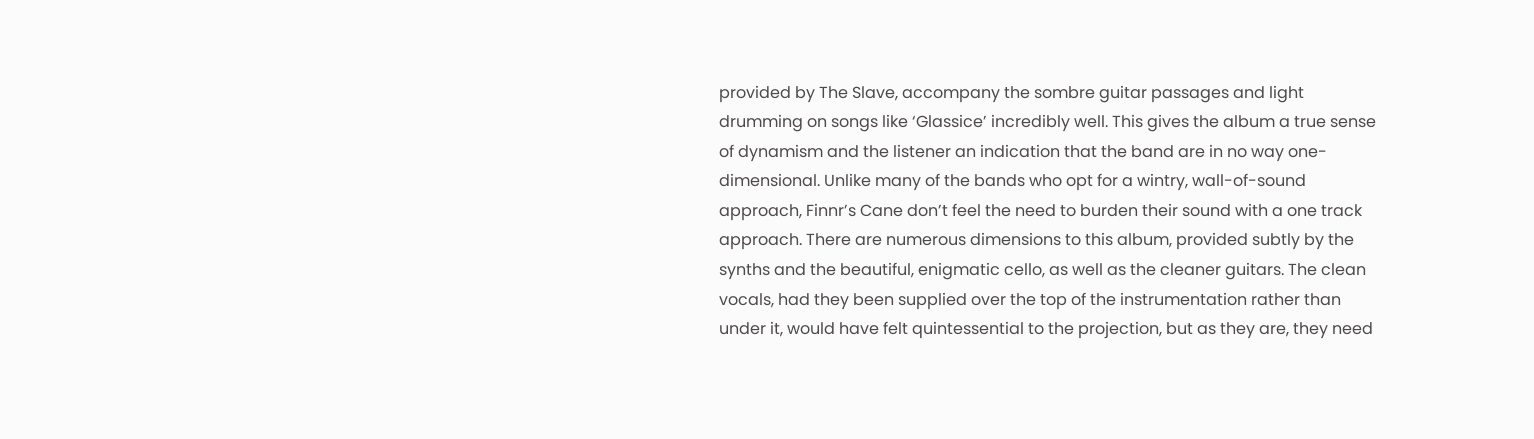provided by The Slave, accompany the sombre guitar passages and light drumming on songs like ‘Glassice’ incredibly well. This gives the album a true sense of dynamism and the listener an indication that the band are in no way one-dimensional. Unlike many of the bands who opt for a wintry, wall-of-sound approach, Finnr’s Cane don’t feel the need to burden their sound with a one track approach. There are numerous dimensions to this album, provided subtly by the synths and the beautiful, enigmatic cello, as well as the cleaner guitars. The clean vocals, had they been supplied over the top of the instrumentation rather than under it, would have felt quintessential to the projection, but as they are, they need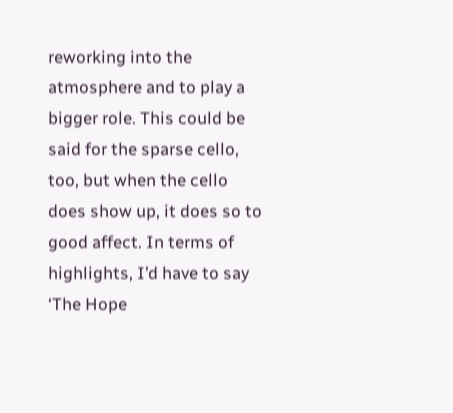reworking into the atmosphere and to play a bigger role. This could be said for the sparse cello, too, but when the cello does show up, it does so to good affect. In terms of highlights, I’d have to say ‘The Hope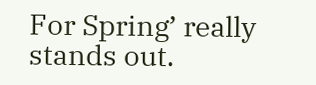For Spring’ really stands out.